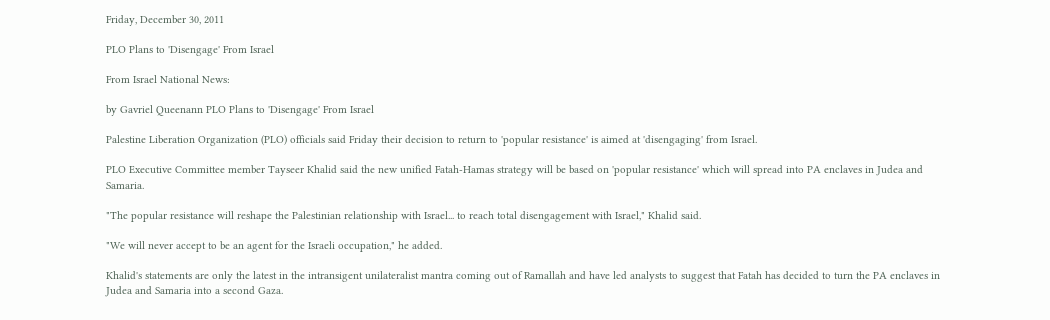Friday, December 30, 2011

PLO Plans to 'Disengage' From Israel

From Israel National News:

by Gavriel Queenann PLO Plans to 'Disengage' From Israel

Palestine Liberation Organization (PLO) officials said Friday their decision to return to 'popular resistance' is aimed at 'disengaging' from Israel.

PLO Executive Committee member Tayseer Khalid said the new unified Fatah-Hamas strategy will be based on 'popular resistance' which will spread into PA enclaves in Judea and Samaria.

"The popular resistance will reshape the Palestinian relationship with Israel... to reach total disengagement with Israel," Khalid said.

"We will never accept to be an agent for the Israeli occupation," he added.

Khalid's statements are only the latest in the intransigent unilateralist mantra coming out of Ramallah and have led analysts to suggest that Fatah has decided to turn the PA enclaves in Judea and Samaria into a second Gaza.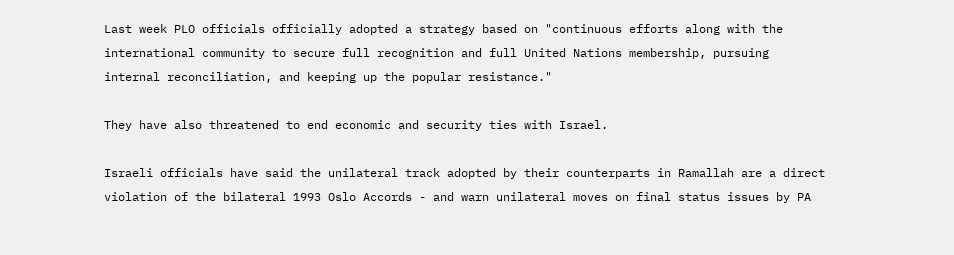Last week PLO officials officially adopted a strategy based on "continuous efforts along with the international community to secure full recognition and full United Nations membership, pursuing internal reconciliation, and keeping up the popular resistance."

They have also threatened to end economic and security ties with Israel.

Israeli officials have said the unilateral track adopted by their counterparts in Ramallah are a direct violation of the bilateral 1993 Oslo Accords - and warn unilateral moves on final status issues by PA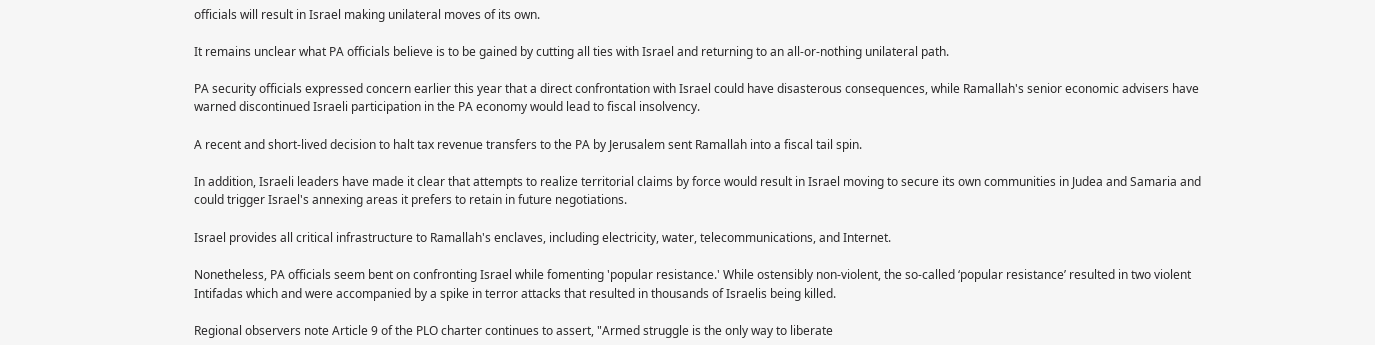officials will result in Israel making unilateral moves of its own.

It remains unclear what PA officials believe is to be gained by cutting all ties with Israel and returning to an all-or-nothing unilateral path.

PA security officials expressed concern earlier this year that a direct confrontation with Israel could have disasterous consequences, while Ramallah's senior economic advisers have warned discontinued Israeli participation in the PA economy would lead to fiscal insolvency.

A recent and short-lived decision to halt tax revenue transfers to the PA by Jerusalem sent Ramallah into a fiscal tail spin.

In addition, Israeli leaders have made it clear that attempts to realize territorial claims by force would result in Israel moving to secure its own communities in Judea and Samaria and could trigger Israel's annexing areas it prefers to retain in future negotiations.

Israel provides all critical infrastructure to Ramallah's enclaves, including electricity, water, telecommunications, and Internet.

Nonetheless, PA officials seem bent on confronting Israel while fomenting 'popular resistance.' While ostensibly non-violent, the so-called ‘popular resistance’ resulted in two violent Intifadas which and were accompanied by a spike in terror attacks that resulted in thousands of Israelis being killed.

Regional observers note Article 9 of the PLO charter continues to assert, "Armed struggle is the only way to liberate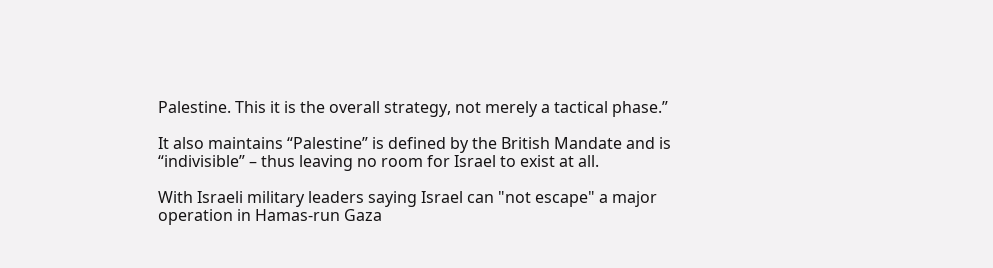Palestine. This it is the overall strategy, not merely a tactical phase.”

It also maintains “Palestine” is defined by the British Mandate and is “indivisible” – thus leaving no room for Israel to exist at all.

With Israeli military leaders saying Israel can "not escape" a major operation in Hamas-run Gaza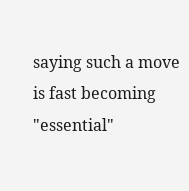saying such a move is fast becoming "essential"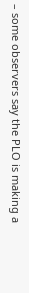– some observers say the PLO is making a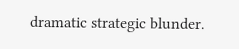dramatic strategic blunder.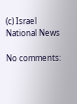(c) Israel National News

No comments: